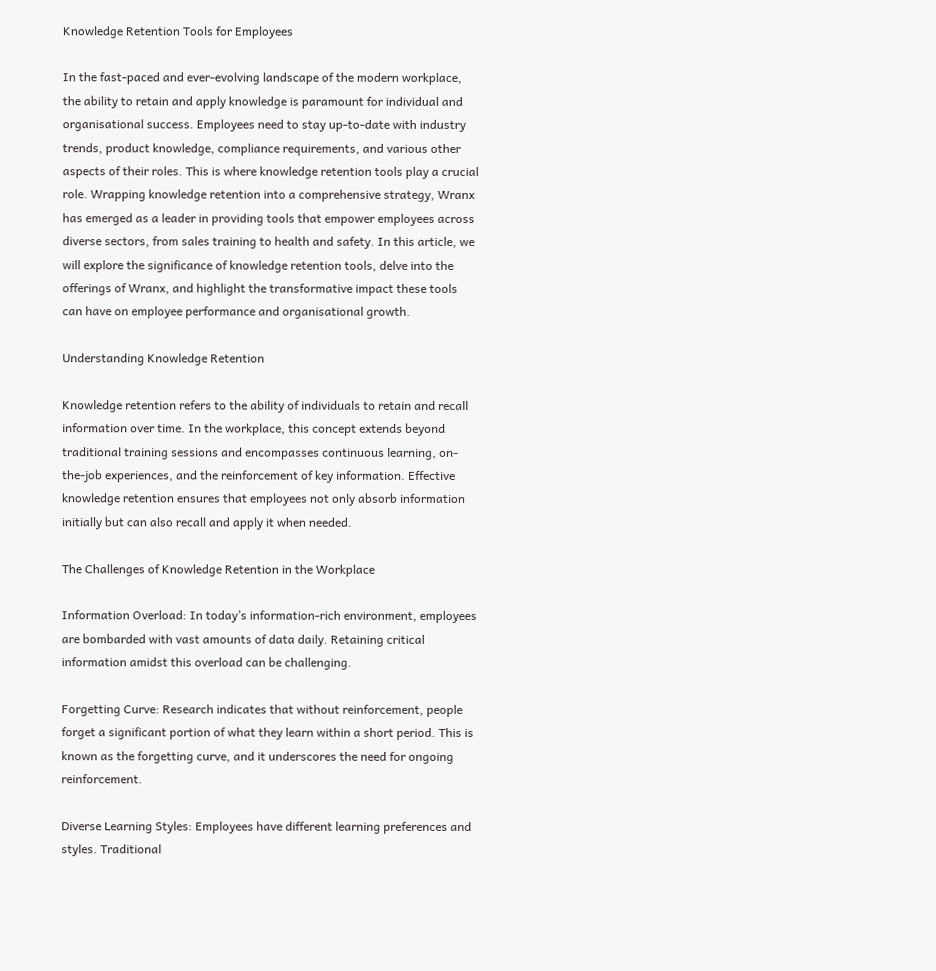Knowledge Retention Tools for Employees

In the fast-paced and ever-evolving landscape of the modern workplace, the ability to retain and apply knowledge is paramount for individual and organisational success. Employees need to stay up-to-date with industry trends, product knowledge, compliance requirements, and various other aspects of their roles. This is where knowledge retention tools play a crucial role. Wrapping knowledge retention into a comprehensive strategy, Wranx has emerged as a leader in providing tools that empower employees across diverse sectors, from sales training to health and safety. In this article, we will explore the significance of knowledge retention tools, delve into the offerings of Wranx, and highlight the transformative impact these tools can have on employee performance and organisational growth.

Understanding Knowledge Retention

Knowledge retention refers to the ability of individuals to retain and recall information over time. In the workplace, this concept extends beyond traditional training sessions and encompasses continuous learning, on-the-job experiences, and the reinforcement of key information. Effective knowledge retention ensures that employees not only absorb information initially but can also recall and apply it when needed.

The Challenges of Knowledge Retention in the Workplace

Information Overload: In today’s information-rich environment, employees are bombarded with vast amounts of data daily. Retaining critical information amidst this overload can be challenging.

Forgetting Curve: Research indicates that without reinforcement, people forget a significant portion of what they learn within a short period. This is known as the forgetting curve, and it underscores the need for ongoing reinforcement.

Diverse Learning Styles: Employees have different learning preferences and styles. Traditional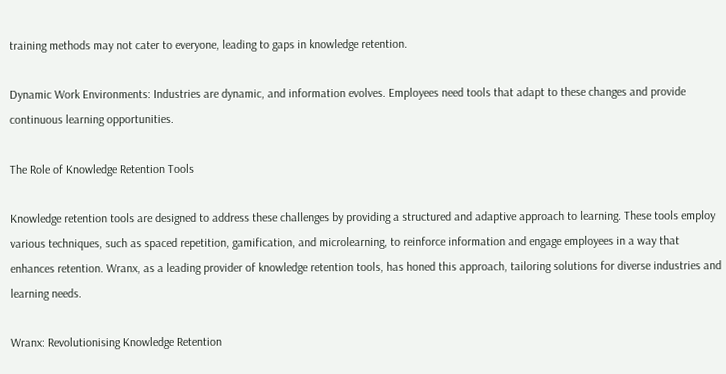training methods may not cater to everyone, leading to gaps in knowledge retention.

Dynamic Work Environments: Industries are dynamic, and information evolves. Employees need tools that adapt to these changes and provide continuous learning opportunities.

The Role of Knowledge Retention Tools

Knowledge retention tools are designed to address these challenges by providing a structured and adaptive approach to learning. These tools employ various techniques, such as spaced repetition, gamification, and microlearning, to reinforce information and engage employees in a way that enhances retention. Wranx, as a leading provider of knowledge retention tools, has honed this approach, tailoring solutions for diverse industries and learning needs.

Wranx: Revolutionising Knowledge Retention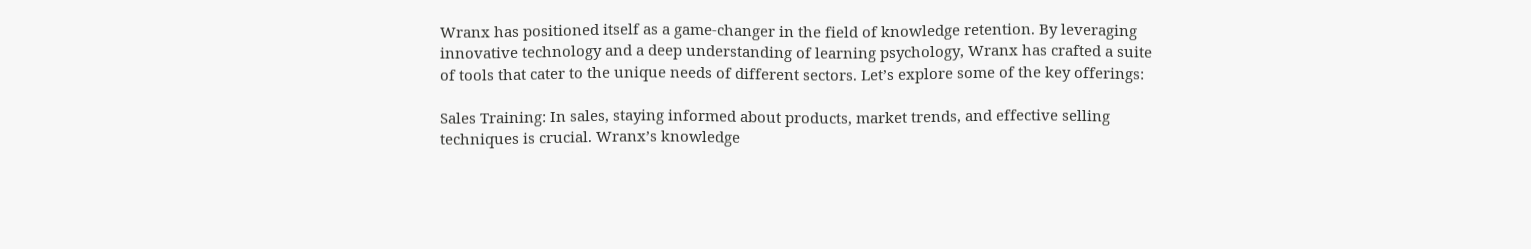Wranx has positioned itself as a game-changer in the field of knowledge retention. By leveraging innovative technology and a deep understanding of learning psychology, Wranx has crafted a suite of tools that cater to the unique needs of different sectors. Let’s explore some of the key offerings:

Sales Training: In sales, staying informed about products, market trends, and effective selling techniques is crucial. Wranx’s knowledge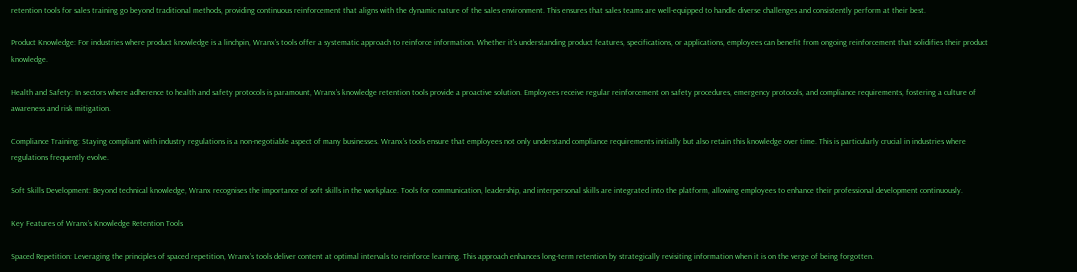retention tools for sales training go beyond traditional methods, providing continuous reinforcement that aligns with the dynamic nature of the sales environment. This ensures that sales teams are well-equipped to handle diverse challenges and consistently perform at their best.

Product Knowledge: For industries where product knowledge is a linchpin, Wranx’s tools offer a systematic approach to reinforce information. Whether it’s understanding product features, specifications, or applications, employees can benefit from ongoing reinforcement that solidifies their product knowledge.

Health and Safety: In sectors where adherence to health and safety protocols is paramount, Wranx’s knowledge retention tools provide a proactive solution. Employees receive regular reinforcement on safety procedures, emergency protocols, and compliance requirements, fostering a culture of awareness and risk mitigation.

Compliance Training: Staying compliant with industry regulations is a non-negotiable aspect of many businesses. Wranx’s tools ensure that employees not only understand compliance requirements initially but also retain this knowledge over time. This is particularly crucial in industries where regulations frequently evolve.

Soft Skills Development: Beyond technical knowledge, Wranx recognises the importance of soft skills in the workplace. Tools for communication, leadership, and interpersonal skills are integrated into the platform, allowing employees to enhance their professional development continuously.

Key Features of Wranx’s Knowledge Retention Tools

Spaced Repetition: Leveraging the principles of spaced repetition, Wranx’s tools deliver content at optimal intervals to reinforce learning. This approach enhances long-term retention by strategically revisiting information when it is on the verge of being forgotten.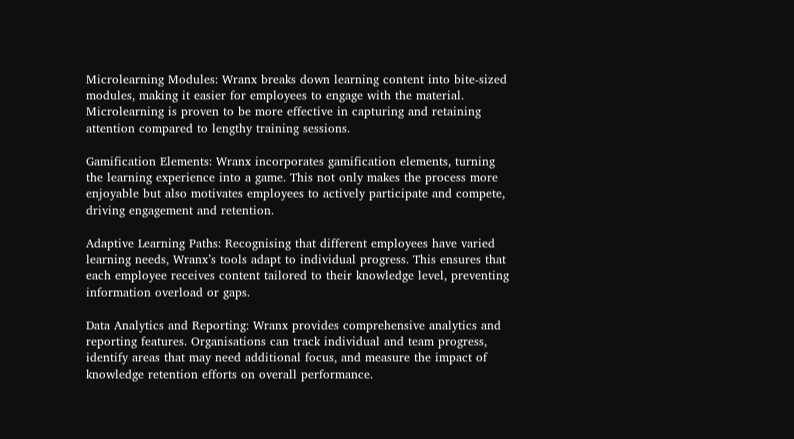Microlearning Modules: Wranx breaks down learning content into bite-sized modules, making it easier for employees to engage with the material. Microlearning is proven to be more effective in capturing and retaining attention compared to lengthy training sessions.

Gamification Elements: Wranx incorporates gamification elements, turning the learning experience into a game. This not only makes the process more enjoyable but also motivates employees to actively participate and compete, driving engagement and retention.

Adaptive Learning Paths: Recognising that different employees have varied learning needs, Wranx’s tools adapt to individual progress. This ensures that each employee receives content tailored to their knowledge level, preventing information overload or gaps.

Data Analytics and Reporting: Wranx provides comprehensive analytics and reporting features. Organisations can track individual and team progress, identify areas that may need additional focus, and measure the impact of knowledge retention efforts on overall performance.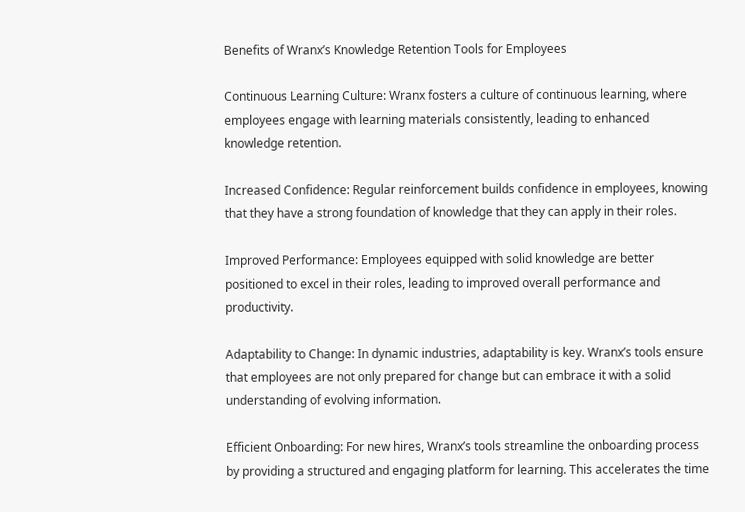Benefits of Wranx’s Knowledge Retention Tools for Employees

Continuous Learning Culture: Wranx fosters a culture of continuous learning, where employees engage with learning materials consistently, leading to enhanced knowledge retention.

Increased Confidence: Regular reinforcement builds confidence in employees, knowing that they have a strong foundation of knowledge that they can apply in their roles.

Improved Performance: Employees equipped with solid knowledge are better positioned to excel in their roles, leading to improved overall performance and productivity.

Adaptability to Change: In dynamic industries, adaptability is key. Wranx’s tools ensure that employees are not only prepared for change but can embrace it with a solid understanding of evolving information.

Efficient Onboarding: For new hires, Wranx’s tools streamline the onboarding process by providing a structured and engaging platform for learning. This accelerates the time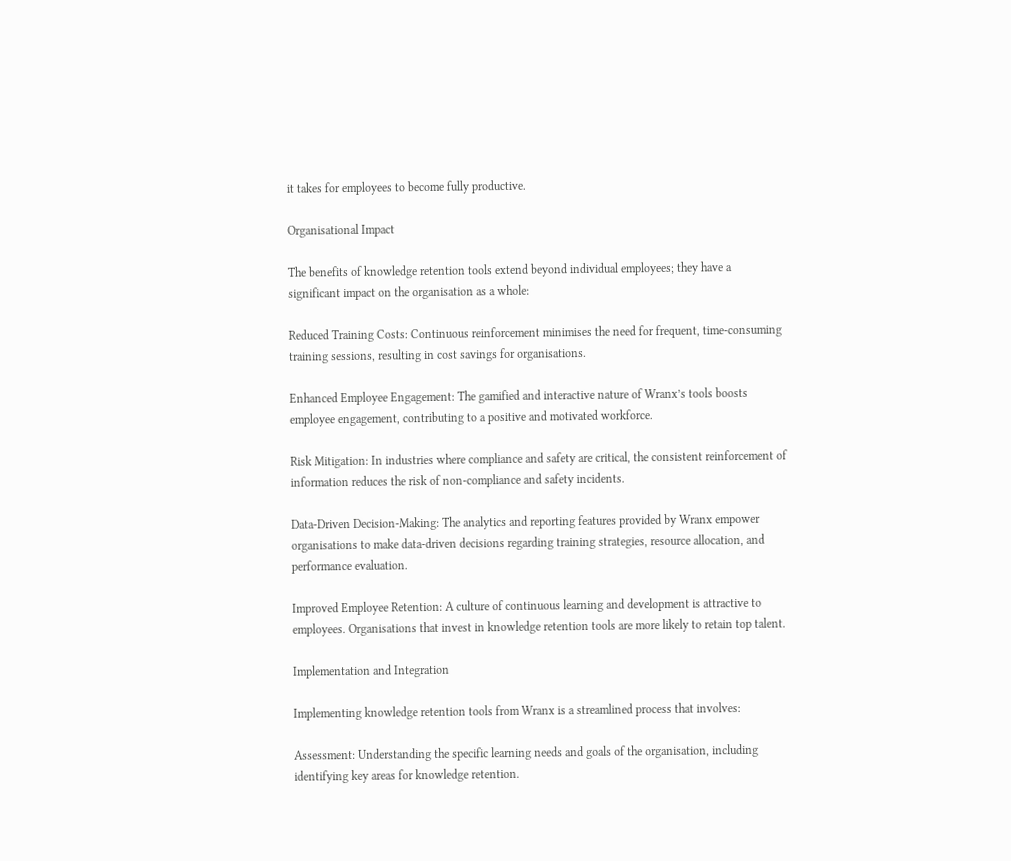it takes for employees to become fully productive.

Organisational Impact

The benefits of knowledge retention tools extend beyond individual employees; they have a significant impact on the organisation as a whole:

Reduced Training Costs: Continuous reinforcement minimises the need for frequent, time-consuming training sessions, resulting in cost savings for organisations.

Enhanced Employee Engagement: The gamified and interactive nature of Wranx’s tools boosts employee engagement, contributing to a positive and motivated workforce.

Risk Mitigation: In industries where compliance and safety are critical, the consistent reinforcement of information reduces the risk of non-compliance and safety incidents.

Data-Driven Decision-Making: The analytics and reporting features provided by Wranx empower organisations to make data-driven decisions regarding training strategies, resource allocation, and performance evaluation.

Improved Employee Retention: A culture of continuous learning and development is attractive to employees. Organisations that invest in knowledge retention tools are more likely to retain top talent.

Implementation and Integration

Implementing knowledge retention tools from Wranx is a streamlined process that involves:

Assessment: Understanding the specific learning needs and goals of the organisation, including identifying key areas for knowledge retention.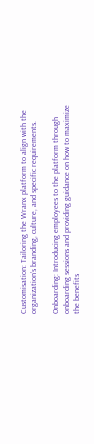Customisation: Tailoring the Wranx platform to align with the organization’s branding, culture, and specific requirements.

Onboarding: Introducing employees to the platform through onboarding sessions and providing guidance on how to maximize the benefits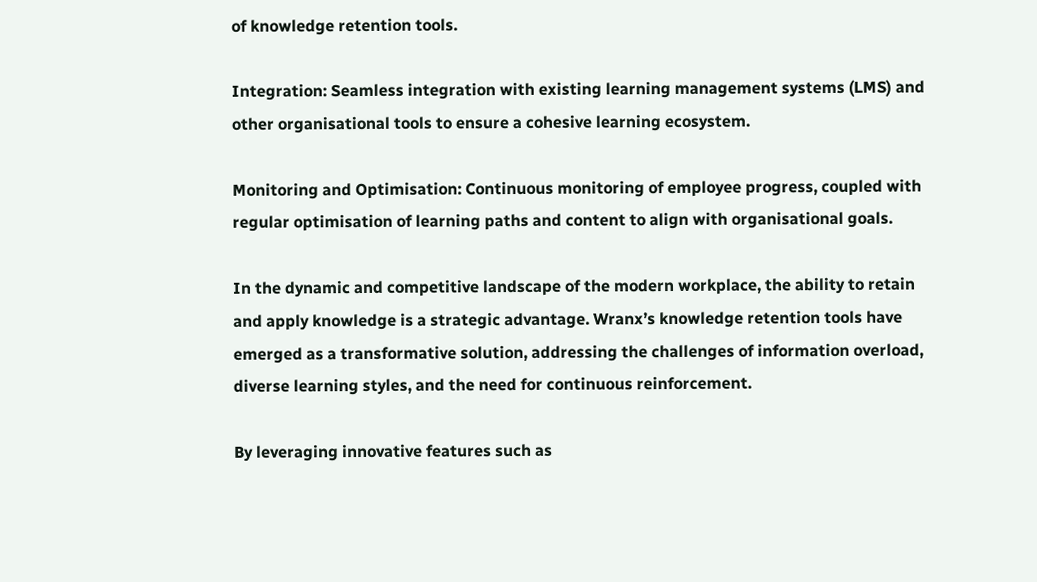of knowledge retention tools.

Integration: Seamless integration with existing learning management systems (LMS) and other organisational tools to ensure a cohesive learning ecosystem.

Monitoring and Optimisation: Continuous monitoring of employee progress, coupled with regular optimisation of learning paths and content to align with organisational goals.

In the dynamic and competitive landscape of the modern workplace, the ability to retain and apply knowledge is a strategic advantage. Wranx’s knowledge retention tools have emerged as a transformative solution, addressing the challenges of information overload, diverse learning styles, and the need for continuous reinforcement.

By leveraging innovative features such as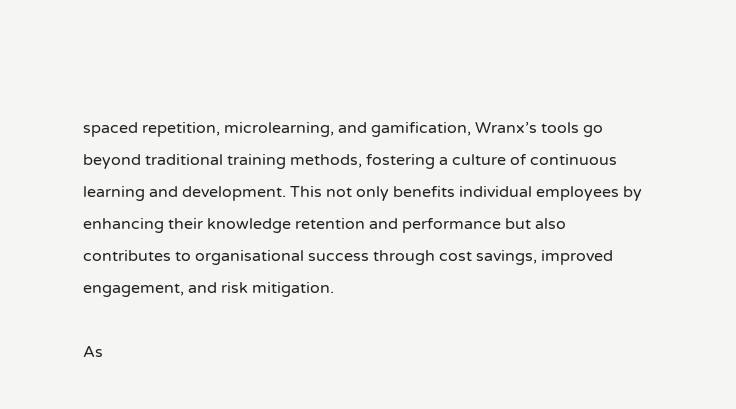spaced repetition, microlearning, and gamification, Wranx’s tools go beyond traditional training methods, fostering a culture of continuous learning and development. This not only benefits individual employees by enhancing their knowledge retention and performance but also contributes to organisational success through cost savings, improved engagement, and risk mitigation.

As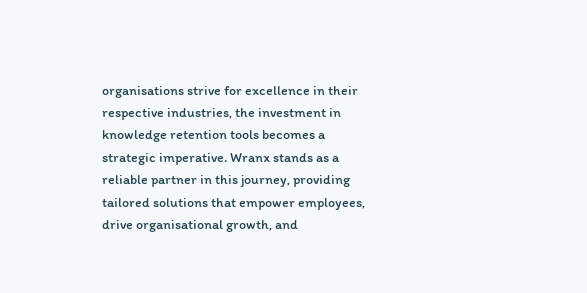organisations strive for excellence in their respective industries, the investment in knowledge retention tools becomes a strategic imperative. Wranx stands as a reliable partner in this journey, providing tailored solutions that empower employees, drive organisational growth, and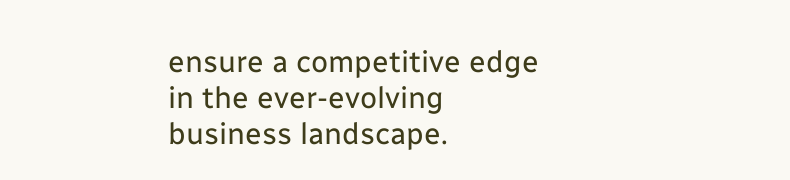ensure a competitive edge in the ever-evolving business landscape.